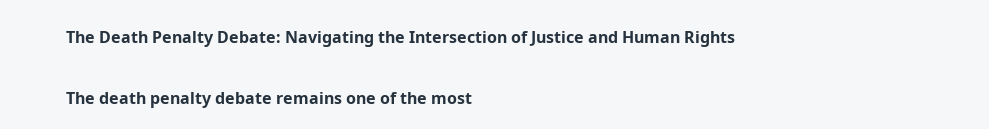The Death Penalty Debate: Navigating the Intersection of Justice and Human Rights

The death penalty debate remains one of the most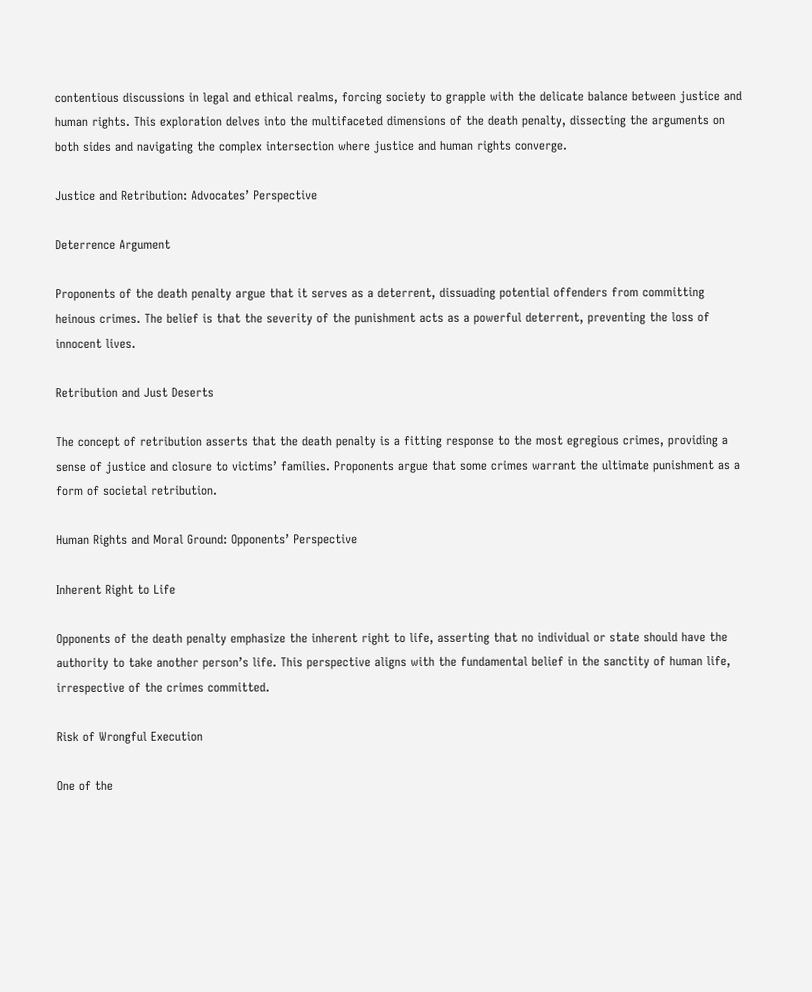contentious discussions in legal and ethical realms, forcing society to grapple with the delicate balance between justice and human rights. This exploration delves into the multifaceted dimensions of the death penalty, dissecting the arguments on both sides and navigating the complex intersection where justice and human rights converge.

Justice and Retribution: Advocates’ Perspective

Deterrence Argument

Proponents of the death penalty argue that it serves as a deterrent, dissuading potential offenders from committing heinous crimes. The belief is that the severity of the punishment acts as a powerful deterrent, preventing the loss of innocent lives.

Retribution and Just Deserts

The concept of retribution asserts that the death penalty is a fitting response to the most egregious crimes, providing a sense of justice and closure to victims’ families. Proponents argue that some crimes warrant the ultimate punishment as a form of societal retribution.

Human Rights and Moral Ground: Opponents’ Perspective

Inherent Right to Life

Opponents of the death penalty emphasize the inherent right to life, asserting that no individual or state should have the authority to take another person’s life. This perspective aligns with the fundamental belief in the sanctity of human life, irrespective of the crimes committed.

Risk of Wrongful Execution

One of the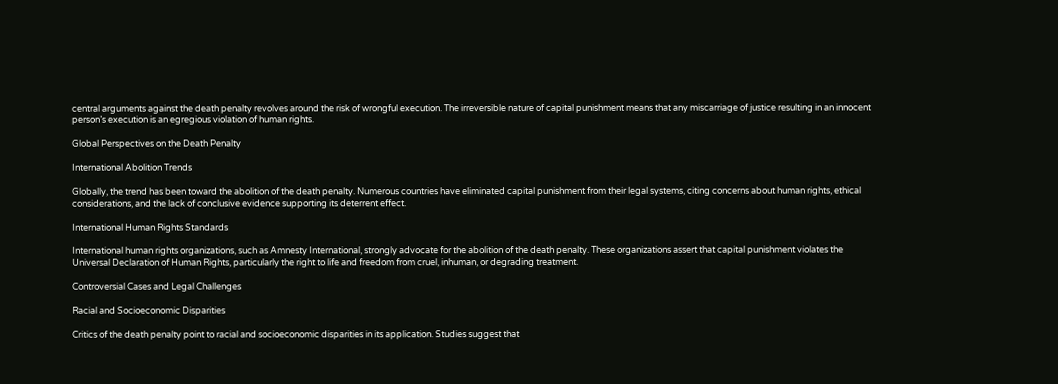central arguments against the death penalty revolves around the risk of wrongful execution. The irreversible nature of capital punishment means that any miscarriage of justice resulting in an innocent person’s execution is an egregious violation of human rights.

Global Perspectives on the Death Penalty

International Abolition Trends

Globally, the trend has been toward the abolition of the death penalty. Numerous countries have eliminated capital punishment from their legal systems, citing concerns about human rights, ethical considerations, and the lack of conclusive evidence supporting its deterrent effect.

International Human Rights Standards

International human rights organizations, such as Amnesty International, strongly advocate for the abolition of the death penalty. These organizations assert that capital punishment violates the Universal Declaration of Human Rights, particularly the right to life and freedom from cruel, inhuman, or degrading treatment.

Controversial Cases and Legal Challenges

Racial and Socioeconomic Disparities

Critics of the death penalty point to racial and socioeconomic disparities in its application. Studies suggest that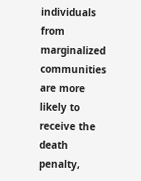individuals from marginalized communities are more likely to receive the death penalty,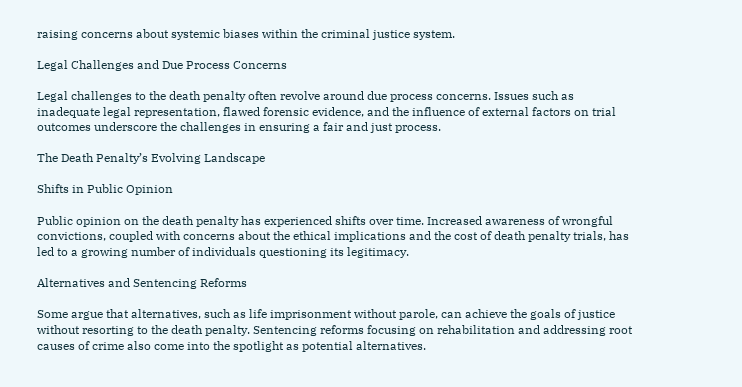raising concerns about systemic biases within the criminal justice system.

Legal Challenges and Due Process Concerns

Legal challenges to the death penalty often revolve around due process concerns. Issues such as inadequate legal representation, flawed forensic evidence, and the influence of external factors on trial outcomes underscore the challenges in ensuring a fair and just process.

The Death Penalty’s Evolving Landscape

Shifts in Public Opinion

Public opinion on the death penalty has experienced shifts over time. Increased awareness of wrongful convictions, coupled with concerns about the ethical implications and the cost of death penalty trials, has led to a growing number of individuals questioning its legitimacy.

Alternatives and Sentencing Reforms

Some argue that alternatives, such as life imprisonment without parole, can achieve the goals of justice without resorting to the death penalty. Sentencing reforms focusing on rehabilitation and addressing root causes of crime also come into the spotlight as potential alternatives.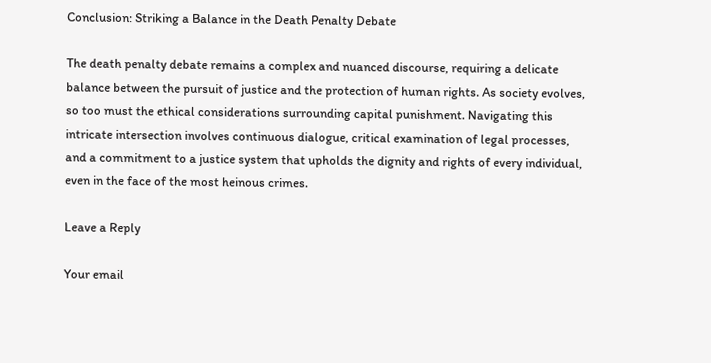Conclusion: Striking a Balance in the Death Penalty Debate

The death penalty debate remains a complex and nuanced discourse, requiring a delicate balance between the pursuit of justice and the protection of human rights. As society evolves, so too must the ethical considerations surrounding capital punishment. Navigating this intricate intersection involves continuous dialogue, critical examination of legal processes, and a commitment to a justice system that upholds the dignity and rights of every individual, even in the face of the most heinous crimes.

Leave a Reply

Your email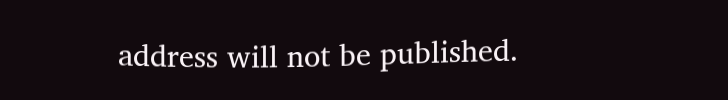address will not be published.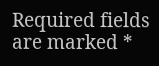Required fields are marked *